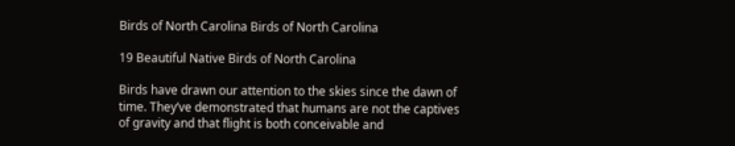Birds of North Carolina Birds of North Carolina

19 Beautiful Native Birds of North Carolina

Birds have drawn our attention to the skies since the dawn of time. They’ve demonstrated that humans are not the captives of gravity and that flight is both conceivable and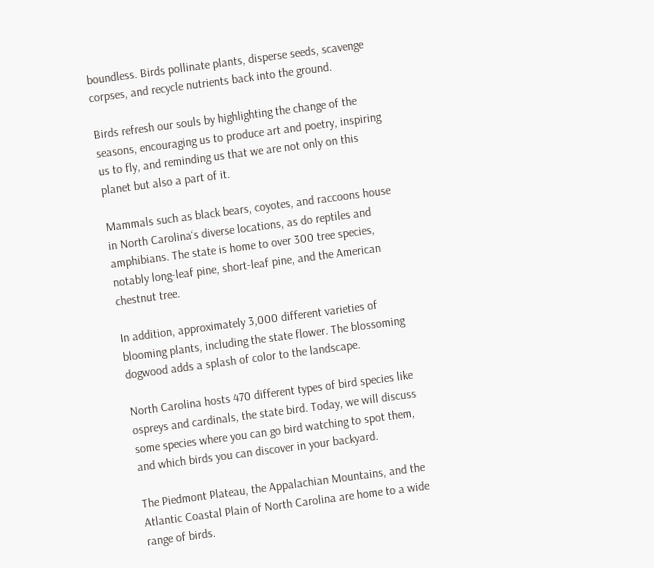boundless. Birds pollinate plants, disperse seeds, scavenge corpses, and recycle nutrients back into the ground.

Birds refresh our souls by highlighting the change of the seasons, encouraging us to produce art and poetry, inspiring us to fly, and reminding us that we are not only on this planet but also a part of it.

Mammals such as black bears, coyotes, and raccoons house in North Carolina‘s diverse locations, as do reptiles and amphibians. The state is home to over 300 tree species, notably long-leaf pine, short-leaf pine, and the American chestnut tree.

In addition, approximately 3,000 different varieties of blooming plants, including the state flower. The blossoming dogwood adds a splash of color to the landscape.

North Carolina hosts 470 different types of bird species like ospreys and cardinals, the state bird. Today, we will discuss some species where you can go bird watching to spot them, and which birds you can discover in your backyard.

The Piedmont Plateau, the Appalachian Mountains, and the Atlantic Coastal Plain of North Carolina are home to a wide range of birds.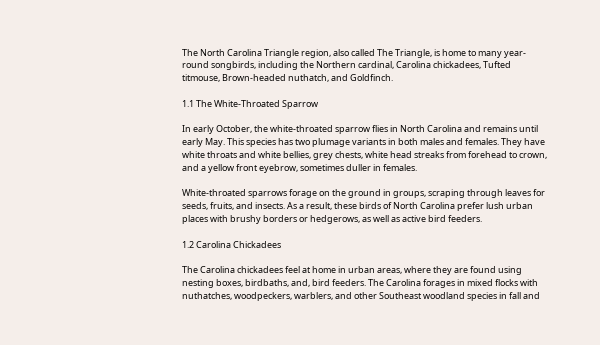The North Carolina Triangle region, also called The Triangle, is home to many year-round songbirds, including the Northern cardinal, Carolina chickadees, Tufted titmouse, Brown-headed nuthatch, and Goldfinch.

1.1 The White-Throated Sparrow

In early October, the white-throated sparrow flies in North Carolina and remains until early May. This species has two plumage variants in both males and females. They have white throats and white bellies, grey chests, white head streaks from forehead to crown, and a yellow front eyebrow, sometimes duller in females.

White-throated sparrows forage on the ground in groups, scraping through leaves for seeds, fruits, and insects. As a result, these birds of North Carolina prefer lush urban places with brushy borders or hedgerows, as well as active bird feeders.

1.2 Carolina Chickadees

The Carolina chickadees feel at home in urban areas, where they are found using nesting boxes, birdbaths, and, bird feeders. The Carolina forages in mixed flocks with nuthatches, woodpeckers, warblers, and other Southeast woodland species in fall and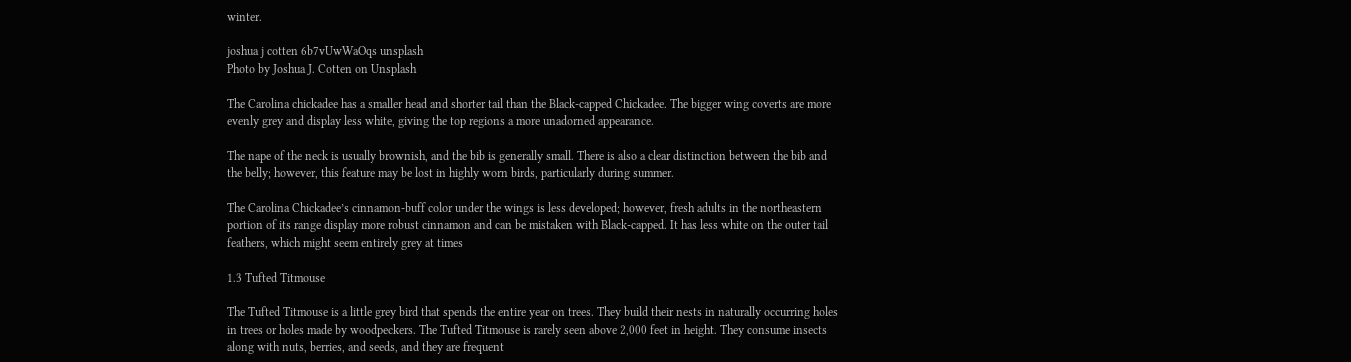winter.

joshua j cotten 6b7vUwWaOqs unsplash
Photo by Joshua J. Cotten on Unsplash

The Carolina chickadee has a smaller head and shorter tail than the Black-capped Chickadee. The bigger wing coverts are more evenly grey and display less white, giving the top regions a more unadorned appearance.

The nape of the neck is usually brownish, and the bib is generally small. There is also a clear distinction between the bib and the belly; however, this feature may be lost in highly worn birds, particularly during summer.

The Carolina Chickadee’s cinnamon-buff color under the wings is less developed; however, fresh adults in the northeastern portion of its range display more robust cinnamon and can be mistaken with Black-capped. It has less white on the outer tail feathers, which might seem entirely grey at times

1.3 Tufted Titmouse

The Tufted Titmouse is a little grey bird that spends the entire year on trees. They build their nests in naturally occurring holes in trees or holes made by woodpeckers. The Tufted Titmouse is rarely seen above 2,000 feet in height. They consume insects along with nuts, berries, and seeds, and they are frequent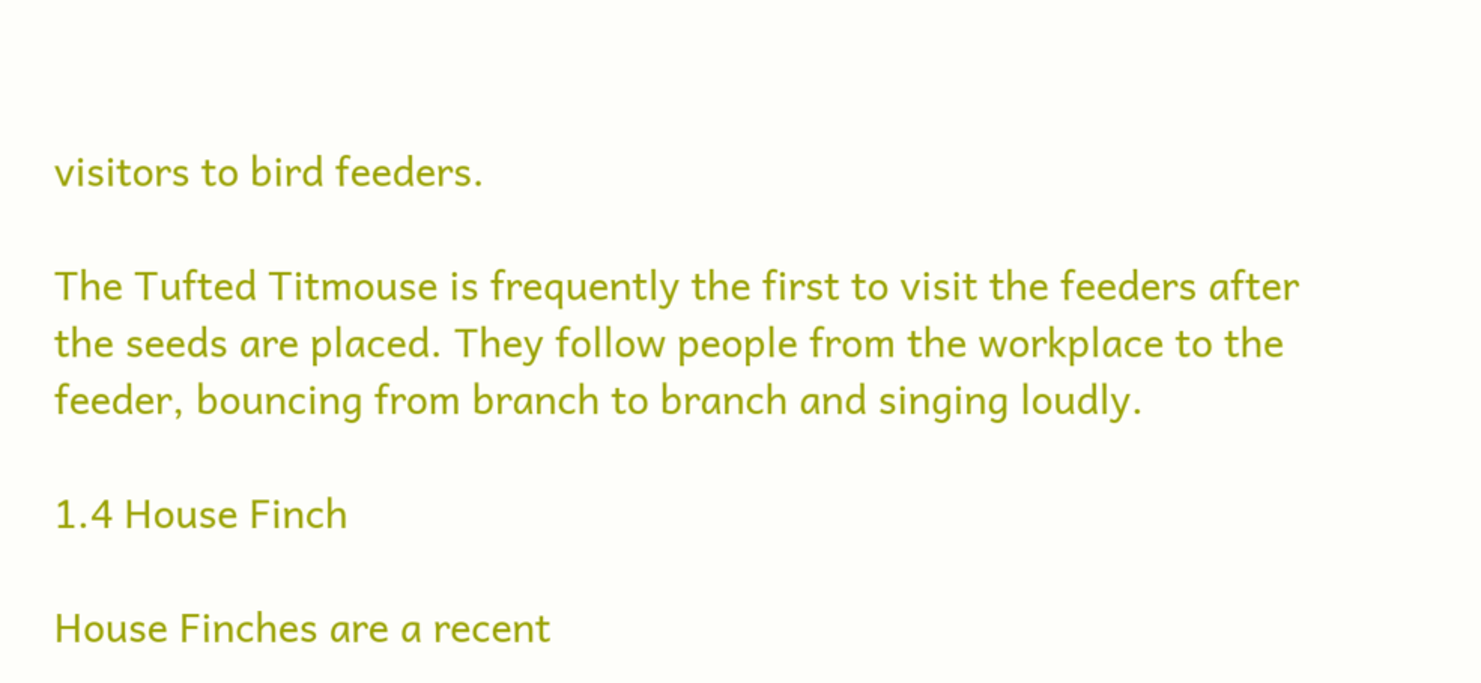visitors to bird feeders.

The Tufted Titmouse is frequently the first to visit the feeders after the seeds are placed. They follow people from the workplace to the feeder, bouncing from branch to branch and singing loudly.

1.4 House Finch

House Finches are a recent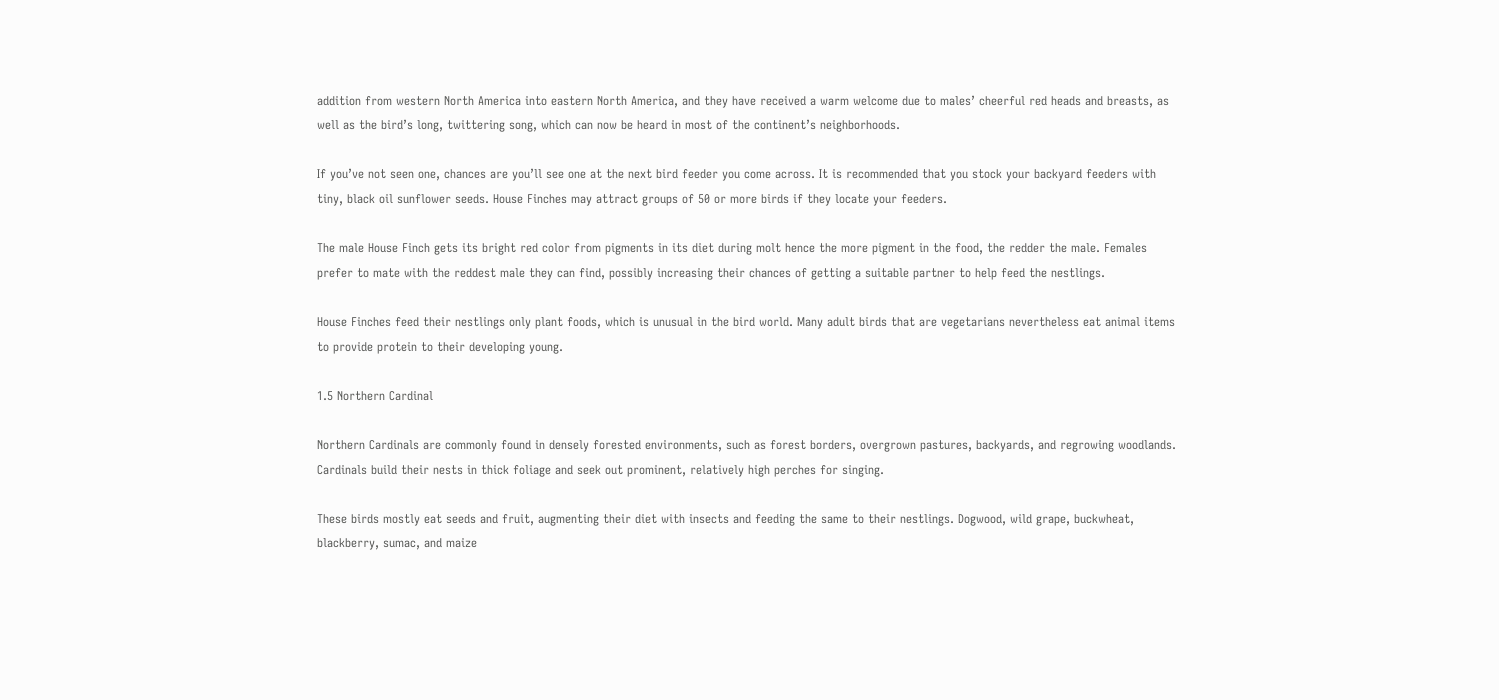addition from western North America into eastern North America, and they have received a warm welcome due to males’ cheerful red heads and breasts, as well as the bird’s long, twittering song, which can now be heard in most of the continent’s neighborhoods.

If you’ve not seen one, chances are you’ll see one at the next bird feeder you come across. It is recommended that you stock your backyard feeders with tiny, black oil sunflower seeds. House Finches may attract groups of 50 or more birds if they locate your feeders.

The male House Finch gets its bright red color from pigments in its diet during molt hence the more pigment in the food, the redder the male. Females prefer to mate with the reddest male they can find, possibly increasing their chances of getting a suitable partner to help feed the nestlings.

House Finches feed their nestlings only plant foods, which is unusual in the bird world. Many adult birds that are vegetarians nevertheless eat animal items to provide protein to their developing young.

1.5 Northern Cardinal

Northern Cardinals are commonly found in densely forested environments, such as forest borders, overgrown pastures, backyards, and regrowing woodlands. Cardinals build their nests in thick foliage and seek out prominent, relatively high perches for singing.

These birds mostly eat seeds and fruit, augmenting their diet with insects and feeding the same to their nestlings. Dogwood, wild grape, buckwheat, blackberry, sumac, and maize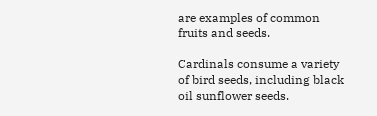are examples of common fruits and seeds.

Cardinals consume a variety of bird seeds, including black oil sunflower seeds.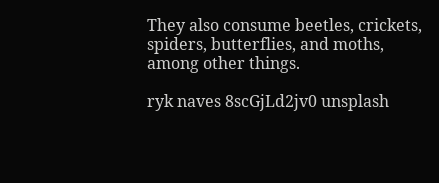They also consume beetles, crickets, spiders, butterflies, and moths, among other things.

ryk naves 8scGjLd2jv0 unsplash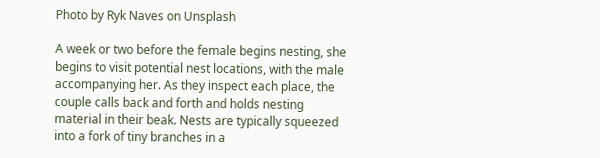Photo by Ryk Naves on Unsplash

A week or two before the female begins nesting, she begins to visit potential nest locations, with the male accompanying her. As they inspect each place, the couple calls back and forth and holds nesting material in their beak. Nests are typically squeezed into a fork of tiny branches in a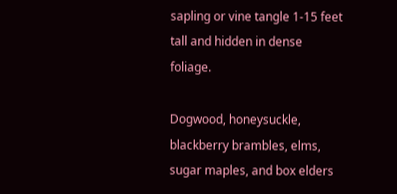sapling or vine tangle 1-15 feet tall and hidden in dense foliage.

Dogwood, honeysuckle, blackberry brambles, elms, sugar maples, and box elders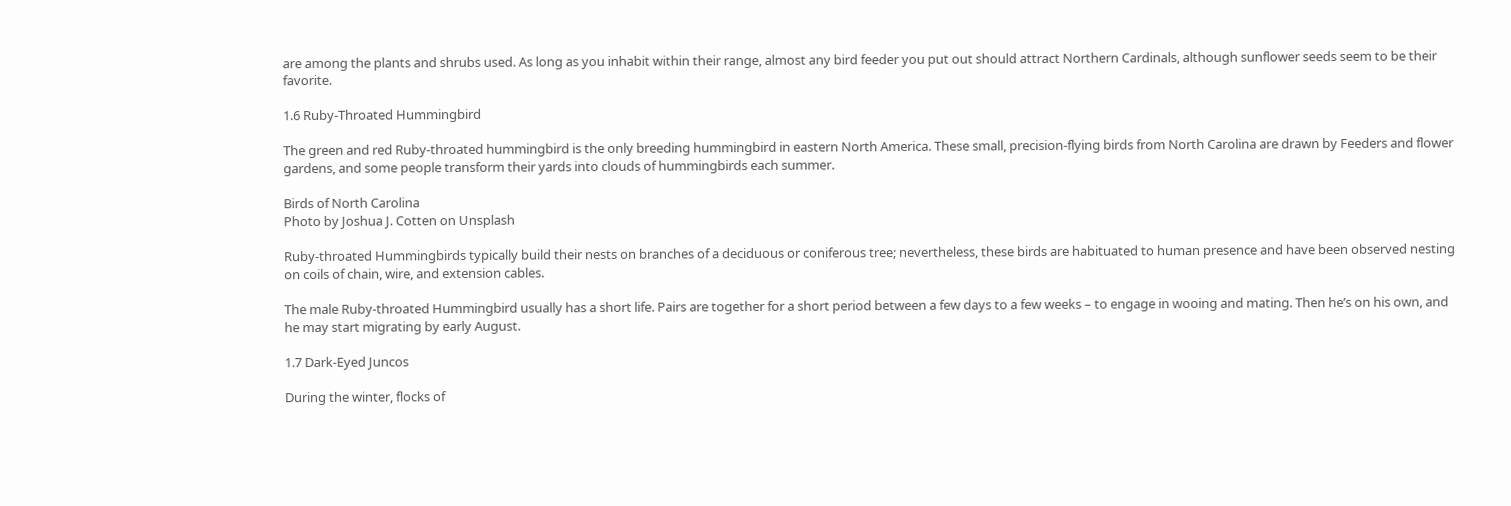are among the plants and shrubs used. As long as you inhabit within their range, almost any bird feeder you put out should attract Northern Cardinals, although sunflower seeds seem to be their favorite.

1.6 Ruby-Throated Hummingbird

The green and red Ruby-throated hummingbird is the only breeding hummingbird in eastern North America. These small, precision-flying birds from North Carolina are drawn by Feeders and flower gardens, and some people transform their yards into clouds of hummingbirds each summer.

Birds of North Carolina
Photo by Joshua J. Cotten on Unsplash

Ruby-throated Hummingbirds typically build their nests on branches of a deciduous or coniferous tree; nevertheless, these birds are habituated to human presence and have been observed nesting on coils of chain, wire, and extension cables.

The male Ruby-throated Hummingbird usually has a short life. Pairs are together for a short period between a few days to a few weeks – to engage in wooing and mating. Then he’s on his own, and he may start migrating by early August.

1.7 Dark-Eyed Juncos

During the winter, flocks of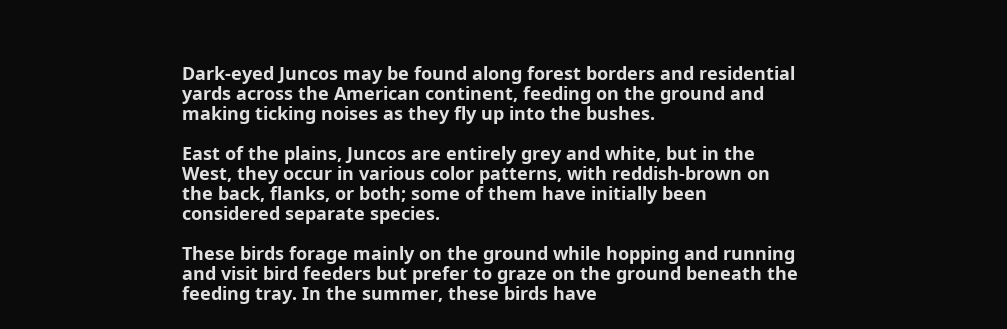Dark-eyed Juncos may be found along forest borders and residential yards across the American continent, feeding on the ground and making ticking noises as they fly up into the bushes.

East of the plains, Juncos are entirely grey and white, but in the West, they occur in various color patterns, with reddish-brown on the back, flanks, or both; some of them have initially been considered separate species.

These birds forage mainly on the ground while hopping and running and visit bird feeders but prefer to graze on the ground beneath the feeding tray. In the summer, these birds have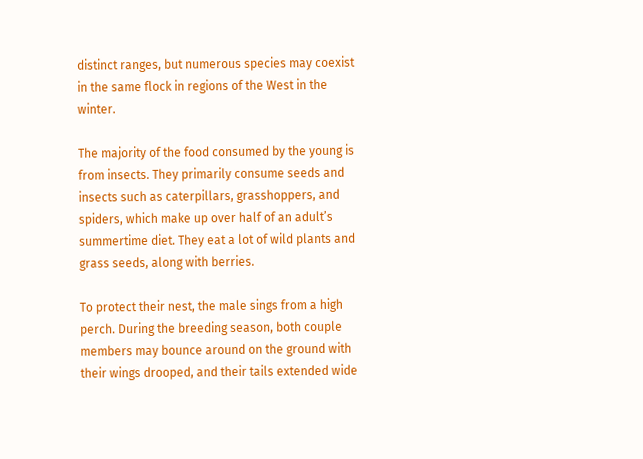distinct ranges, but numerous species may coexist in the same flock in regions of the West in the winter.

The majority of the food consumed by the young is from insects. They primarily consume seeds and insects such as caterpillars, grasshoppers, and spiders, which make up over half of an adult’s summertime diet. They eat a lot of wild plants and grass seeds, along with berries.

To protect their nest, the male sings from a high perch. During the breeding season, both couple members may bounce around on the ground with their wings drooped, and their tails extended wide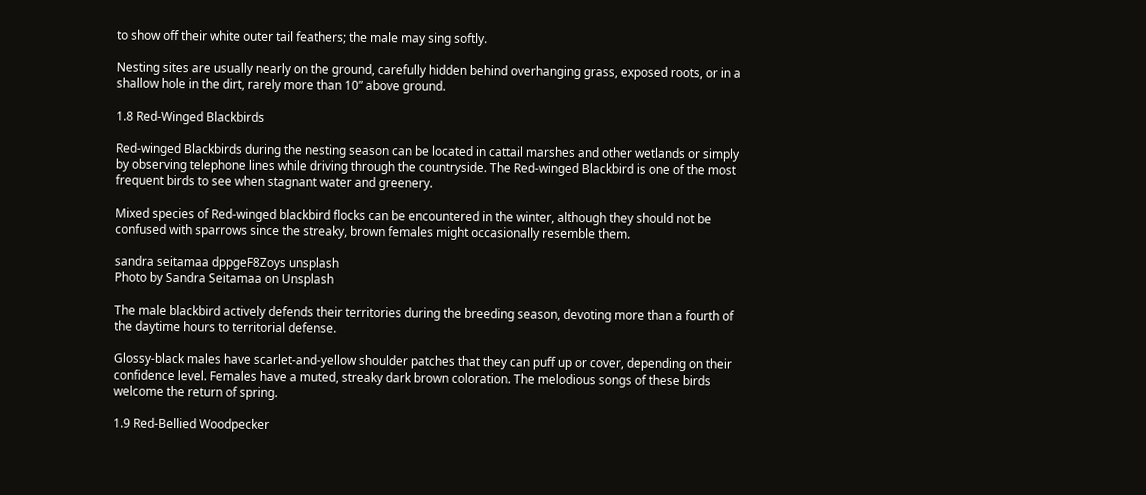to show off their white outer tail feathers; the male may sing softly.

Nesting sites are usually nearly on the ground, carefully hidden behind overhanging grass, exposed roots, or in a shallow hole in the dirt, rarely more than 10” above ground.

1.8 Red-Winged Blackbirds

Red-winged Blackbirds during the nesting season can be located in cattail marshes and other wetlands or simply by observing telephone lines while driving through the countryside. The Red-winged Blackbird is one of the most frequent birds to see when stagnant water and greenery.

Mixed species of Red-winged blackbird flocks can be encountered in the winter, although they should not be confused with sparrows since the streaky, brown females might occasionally resemble them.

sandra seitamaa dppgeF8Zoys unsplash
Photo by Sandra Seitamaa on Unsplash

The male blackbird actively defends their territories during the breeding season, devoting more than a fourth of the daytime hours to territorial defense.

Glossy-black males have scarlet-and-yellow shoulder patches that they can puff up or cover, depending on their confidence level. Females have a muted, streaky dark brown coloration. The melodious songs of these birds welcome the return of spring.

1.9 Red-Bellied Woodpecker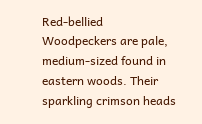Red-bellied Woodpeckers are pale, medium-sized found in eastern woods. Their sparkling crimson heads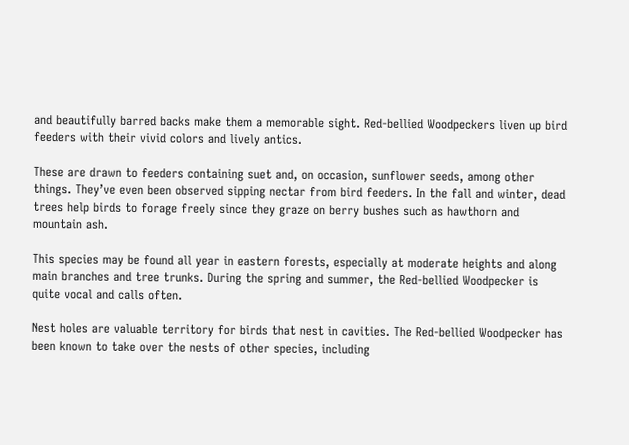and beautifully barred backs make them a memorable sight. Red-bellied Woodpeckers liven up bird feeders with their vivid colors and lively antics.

These are drawn to feeders containing suet and, on occasion, sunflower seeds, among other things. They’ve even been observed sipping nectar from bird feeders. In the fall and winter, dead trees help birds to forage freely since they graze on berry bushes such as hawthorn and mountain ash.

This species may be found all year in eastern forests, especially at moderate heights and along main branches and tree trunks. During the spring and summer, the Red-bellied Woodpecker is quite vocal and calls often.

Nest holes are valuable territory for birds that nest in cavities. The Red-bellied Woodpecker has been known to take over the nests of other species, including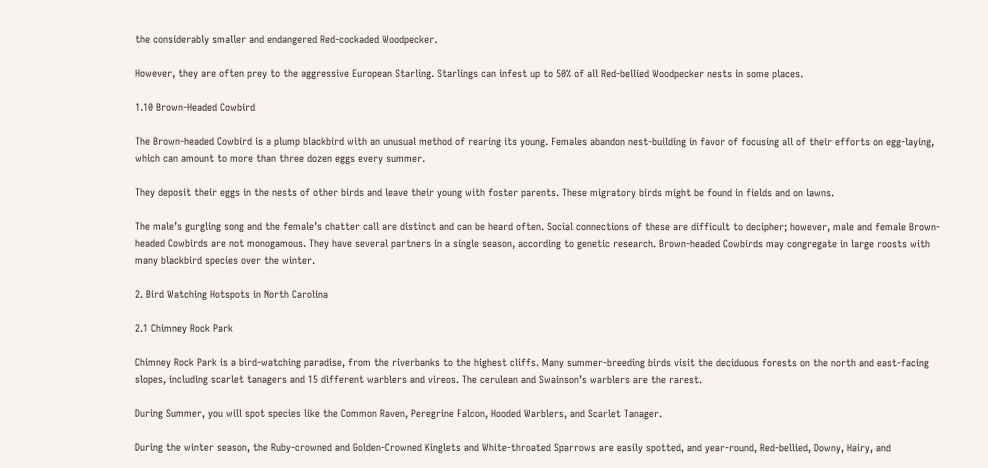the considerably smaller and endangered Red-cockaded Woodpecker.

However, they are often prey to the aggressive European Starling. Starlings can infest up to 50% of all Red-bellied Woodpecker nests in some places.

1.10 Brown-Headed Cowbird

The Brown-headed Cowbird is a plump blackbird with an unusual method of rearing its young. Females abandon nest-building in favor of focusing all of their efforts on egg-laying, which can amount to more than three dozen eggs every summer.

They deposit their eggs in the nests of other birds and leave their young with foster parents. These migratory birds might be found in fields and on lawns.

The male’s gurgling song and the female’s chatter call are distinct and can be heard often. Social connections of these are difficult to decipher; however, male and female Brown-headed Cowbirds are not monogamous. They have several partners in a single season, according to genetic research. Brown-headed Cowbirds may congregate in large roosts with many blackbird species over the winter.

2. Bird Watching Hotspots in North Carolina

2.1 Chimney Rock Park

Chimney Rock Park is a bird-watching paradise, from the riverbanks to the highest cliffs. Many summer-breeding birds visit the deciduous forests on the north and east-facing slopes, including scarlet tanagers and 15 different warblers and vireos. The cerulean and Swainson’s warblers are the rarest.

During Summer, you will spot species like the Common Raven, Peregrine Falcon, Hooded Warblers, and Scarlet Tanager.

During the winter season, the Ruby-crowned and Golden-Crowned Kinglets and White-throated Sparrows are easily spotted, and year-round, Red-bellied, Downy, Hairy, and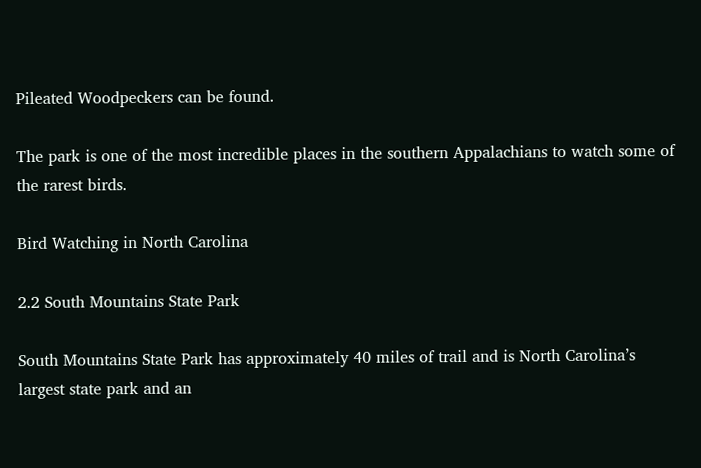Pileated Woodpeckers can be found.

The park is one of the most incredible places in the southern Appalachians to watch some of the rarest birds.

Bird Watching in North Carolina

2.2 South Mountains State Park

South Mountains State Park has approximately 40 miles of trail and is North Carolina’s largest state park and an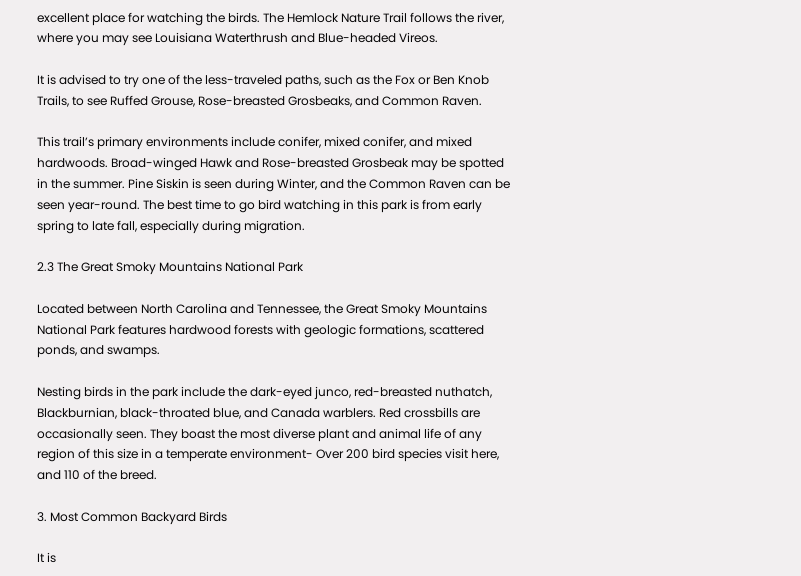excellent place for watching the birds. The Hemlock Nature Trail follows the river, where you may see Louisiana Waterthrush and Blue-headed Vireos.

It is advised to try one of the less-traveled paths, such as the Fox or Ben Knob Trails, to see Ruffed Grouse, Rose-breasted Grosbeaks, and Common Raven.

This trail’s primary environments include conifer, mixed conifer, and mixed hardwoods. Broad-winged Hawk and Rose-breasted Grosbeak may be spotted in the summer. Pine Siskin is seen during Winter, and the Common Raven can be seen year-round. The best time to go bird watching in this park is from early spring to late fall, especially during migration.

2.3 The Great Smoky Mountains National Park

Located between North Carolina and Tennessee, the Great Smoky Mountains National Park features hardwood forests with geologic formations, scattered ponds, and swamps.

Nesting birds in the park include the dark-eyed junco, red-breasted nuthatch, Blackburnian, black-throated blue, and Canada warblers. Red crossbills are occasionally seen. They boast the most diverse plant and animal life of any region of this size in a temperate environment- Over 200 bird species visit here, and 110 of the breed.

3. Most Common Backyard Birds

It is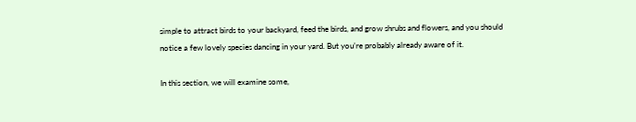simple to attract birds to your backyard, feed the birds, and grow shrubs and flowers, and you should notice a few lovely species dancing in your yard. But you’re probably already aware of it.

In this section, we will examine some,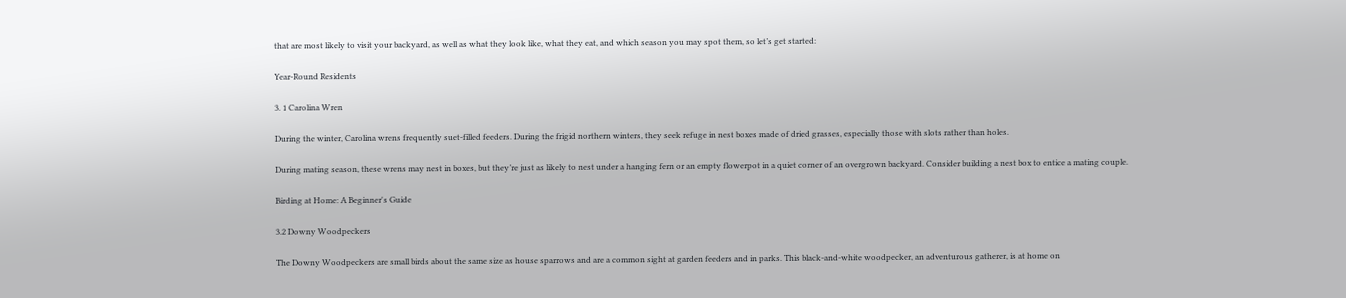that are most likely to visit your backyard, as well as what they look like, what they eat, and which season you may spot them, so let’s get started:

Year-Round Residents

3. 1 Carolina Wren

During the winter, Carolina wrens frequently suet-filled feeders. During the frigid northern winters, they seek refuge in nest boxes made of dried grasses, especially those with slots rather than holes.

During mating season, these wrens may nest in boxes, but they’re just as likely to nest under a hanging fern or an empty flowerpot in a quiet corner of an overgrown backyard. Consider building a nest box to entice a mating couple.

Birding at Home: A Beginner's Guide

3.2 Downy Woodpeckers

The Downy Woodpeckers are small birds about the same size as house sparrows and are a common sight at garden feeders and in parks. This black-and-white woodpecker, an adventurous gatherer, is at home on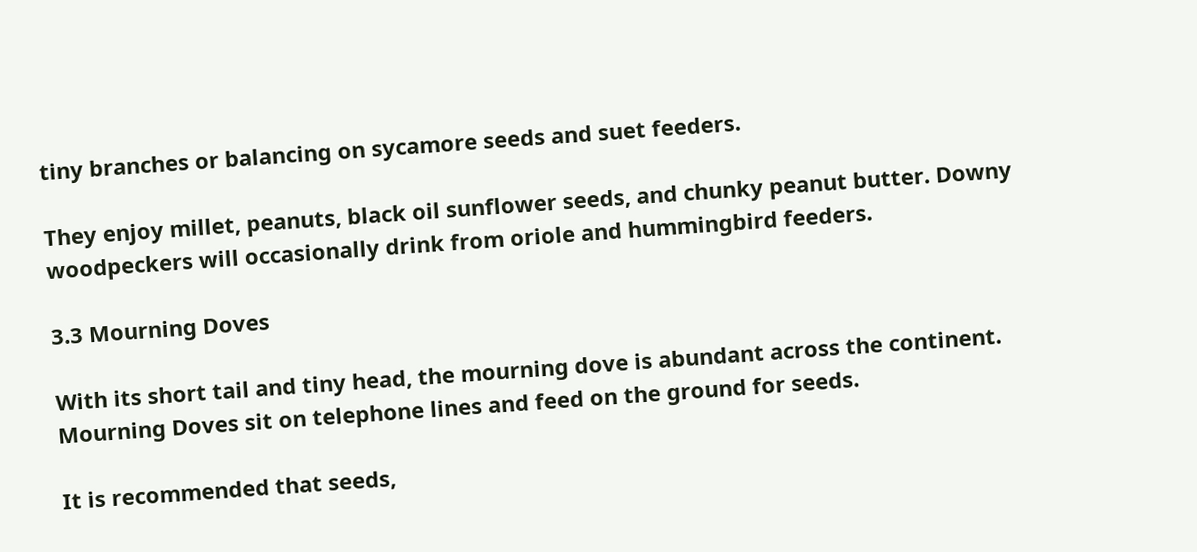tiny branches or balancing on sycamore seeds and suet feeders.

They enjoy millet, peanuts, black oil sunflower seeds, and chunky peanut butter. Downy woodpeckers will occasionally drink from oriole and hummingbird feeders.

3.3 Mourning Doves

With its short tail and tiny head, the mourning dove is abundant across the continent. Mourning Doves sit on telephone lines and feed on the ground for seeds.

It is recommended that seeds,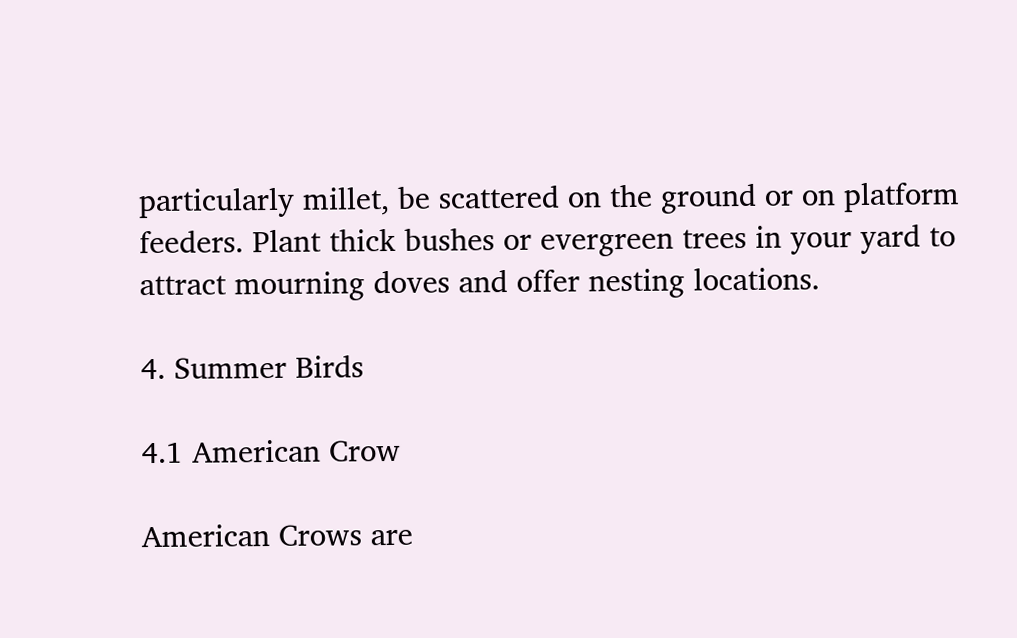particularly millet, be scattered on the ground or on platform feeders. Plant thick bushes or evergreen trees in your yard to attract mourning doves and offer nesting locations.

4. Summer Birds

4.1 American Crow

American Crows are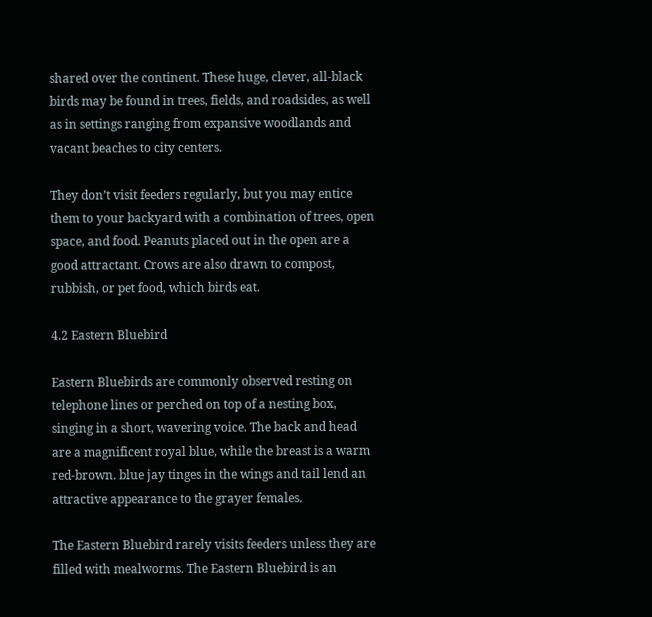shared over the continent. These huge, clever, all-black birds may be found in trees, fields, and roadsides, as well as in settings ranging from expansive woodlands and vacant beaches to city centers.

They don’t visit feeders regularly, but you may entice them to your backyard with a combination of trees, open space, and food. Peanuts placed out in the open are a good attractant. Crows are also drawn to compost, rubbish, or pet food, which birds eat.

4.2 Eastern Bluebird

Eastern Bluebirds are commonly observed resting on telephone lines or perched on top of a nesting box, singing in a short, wavering voice. The back and head are a magnificent royal blue, while the breast is a warm red-brown. blue jay tinges in the wings and tail lend an attractive appearance to the grayer females.

The Eastern Bluebird rarely visits feeders unless they are filled with mealworms. The Eastern Bluebird is an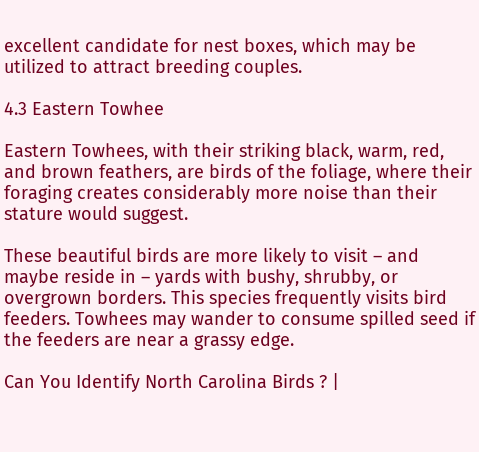excellent candidate for nest boxes, which may be utilized to attract breeding couples.

4.3 Eastern Towhee

Eastern Towhees, with their striking black, warm, red, and brown feathers, are birds of the foliage, where their foraging creates considerably more noise than their stature would suggest.

These beautiful birds are more likely to visit – and maybe reside in – yards with bushy, shrubby, or overgrown borders. This species frequently visits bird feeders. Towhees may wander to consume spilled seed if the feeders are near a grassy edge.

Can You Identify North Carolina Birds ? |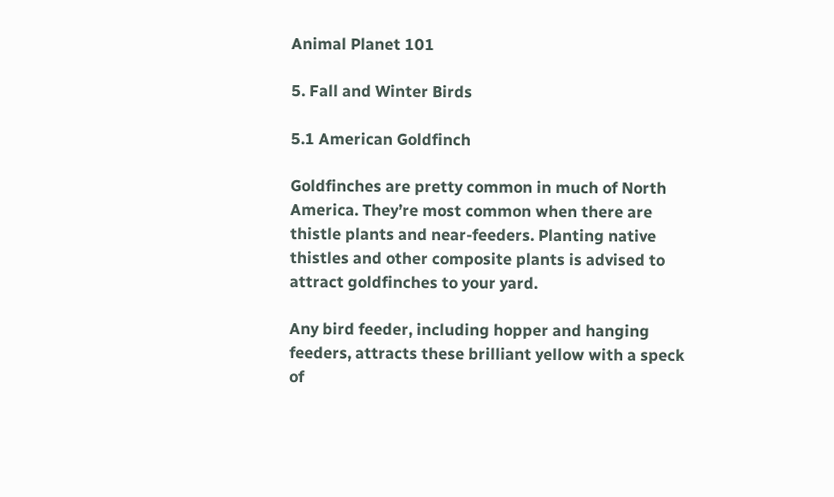Animal Planet 101

5. Fall and Winter Birds

5.1 American Goldfinch

Goldfinches are pretty common in much of North America. They’re most common when there are thistle plants and near-feeders. Planting native thistles and other composite plants is advised to attract goldfinches to your yard.

Any bird feeder, including hopper and hanging feeders, attracts these brilliant yellow with a speck of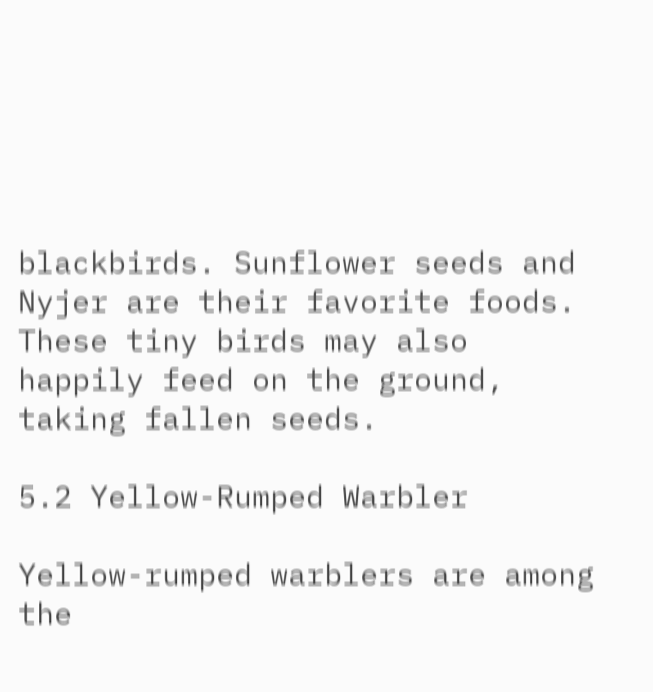blackbirds. Sunflower seeds and Nyjer are their favorite foods. These tiny birds may also happily feed on the ground, taking fallen seeds.

5.2 Yellow-Rumped Warbler

Yellow-rumped warblers are among the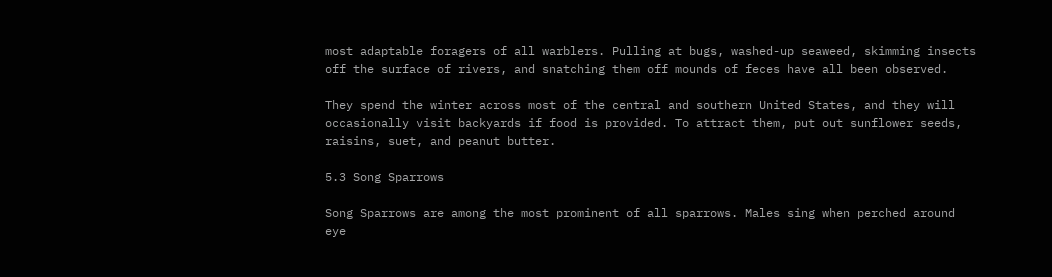most adaptable foragers of all warblers. Pulling at bugs, washed-up seaweed, skimming insects off the surface of rivers, and snatching them off mounds of feces have all been observed.

They spend the winter across most of the central and southern United States, and they will occasionally visit backyards if food is provided. To attract them, put out sunflower seeds, raisins, suet, and peanut butter.

5.3 Song Sparrows

Song Sparrows are among the most prominent of all sparrows. Males sing when perched around eye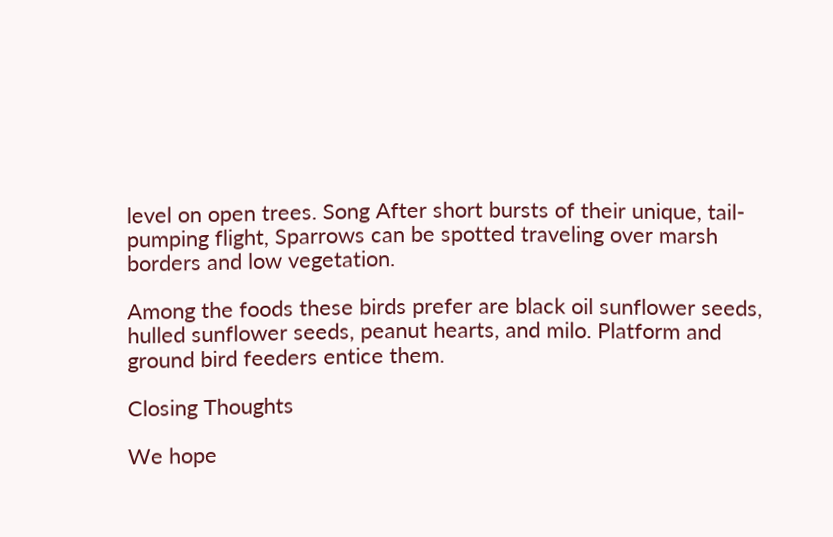level on open trees. Song After short bursts of their unique, tail-pumping flight, Sparrows can be spotted traveling over marsh borders and low vegetation.

Among the foods these birds prefer are black oil sunflower seeds, hulled sunflower seeds, peanut hearts, and milo. Platform and ground bird feeders entice them.

Closing Thoughts

We hope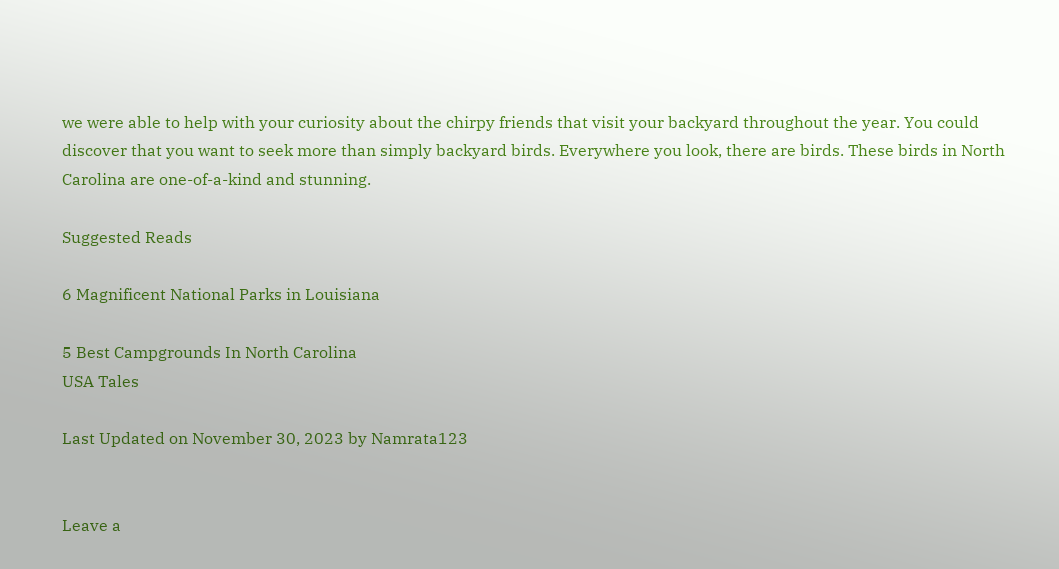we were able to help with your curiosity about the chirpy friends that visit your backyard throughout the year. You could discover that you want to seek more than simply backyard birds. Everywhere you look, there are birds. These birds in North Carolina are one-of-a-kind and stunning.

Suggested Reads

6 Magnificent National Parks in Louisiana

5 Best Campgrounds In North Carolina
USA Tales

Last Updated on November 30, 2023 by Namrata123


Leave a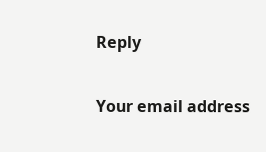Reply

Your email address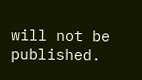will not be published.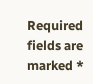Required fields are marked *